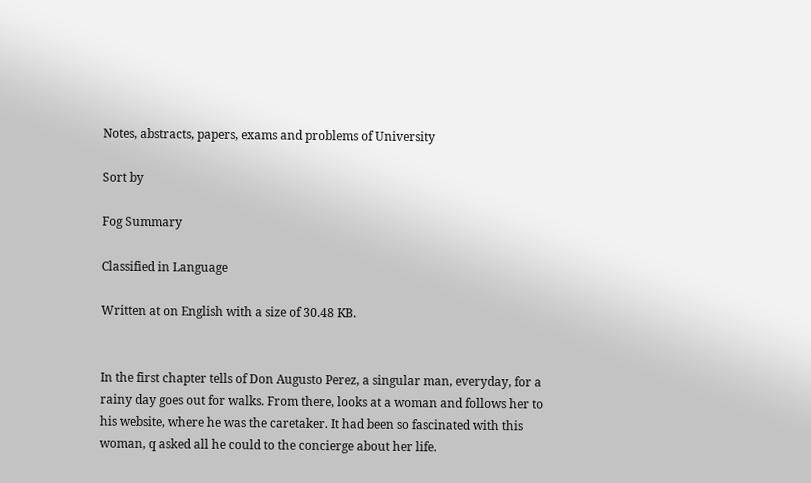Notes, abstracts, papers, exams and problems of University

Sort by

Fog Summary

Classified in Language

Written at on English with a size of 30.48 KB.


In the first chapter tells of Don Augusto Perez, a singular man, everyday, for a rainy day goes out for walks. From there, looks at a woman and follows her to his website, where he was the caretaker. It had been so fascinated with this woman, q asked all he could to the concierge about her life.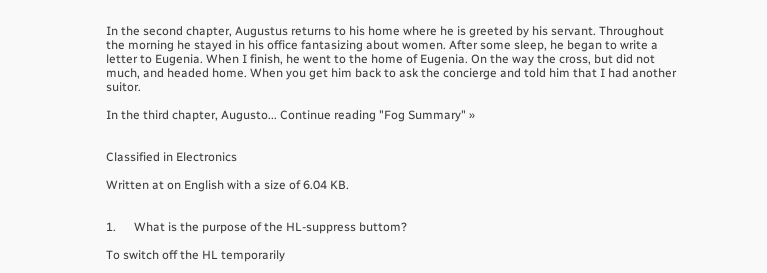In the second chapter, Augustus returns to his home where he is greeted by his servant. Throughout the morning he stayed in his office fantasizing about women. After some sleep, he began to write a letter to Eugenia. When I finish, he went to the home of Eugenia. On the way the cross, but did not much, and headed home. When you get him back to ask the concierge and told him that I had another suitor.

In the third chapter, Augusto... Continue reading "Fog Summary" »


Classified in Electronics

Written at on English with a size of 6.04 KB.


1.      What is the purpose of the HL-suppress buttom?

To switch off the HL temporarily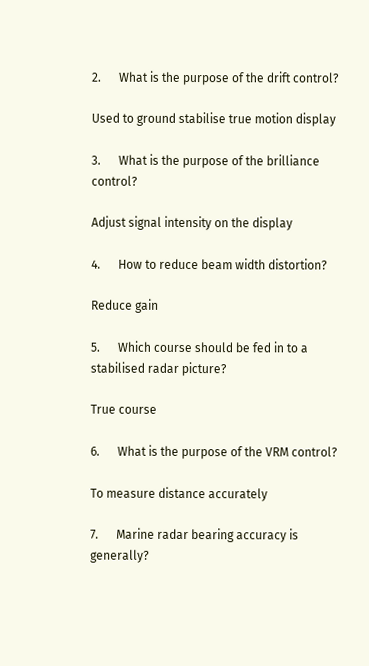2.      What is the purpose of the drift control?

Used to ground stabilise true motion display

3.      What is the purpose of the brilliance control?

Adjust signal intensity on the display

4.      How to reduce beam width distortion?

Reduce gain

5.      Which course should be fed in to a stabilised radar picture?

True course

6.      What is the purpose of the VRM control?

To measure distance accurately

7.      Marine radar bearing accuracy is generally?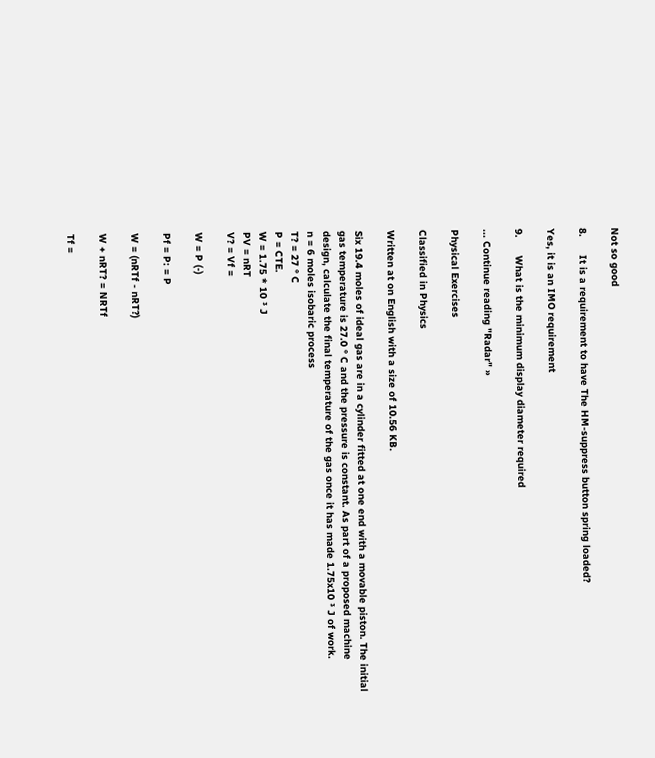Not so good

8.      It is a requirement to have The HM-suppress button spring loaded?

Yes, it is an IMO requirement

9.      What is the minimum display diameter required

... Continue reading "Radar" »

Physical Exercises

Classified in Physics

Written at on English with a size of 10.56 KB.

Six 19.4 moles of ideal gas are in a cylinder fitted at one end with a movable piston. The initial gas temperature is 27.0 ° C and the pressure is constant. As part of a proposed machine design, calculate the final temperature of the gas once it has made 1.75x10 ³ J of work.
n = 6 moles isobaric process
T? = 27 ° C
P = CTE.
W = 1.75 * 10 ³ J
PV = nRT
V? = Vf =

W = P (-)

Pf = P: = P

W = (nRTf - nRT?)

W + nRT? = NRTf

Tf =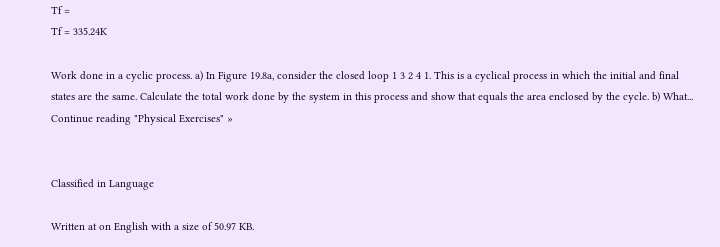Tf =
Tf = 335.24K

Work done in a cyclic process. a) In Figure 19.8a, consider the closed loop 1 3 2 4 1. This is a cyclical process in which the initial and final states are the same. Calculate the total work done by the system in this process and show that equals the area enclosed by the cycle. b) What... Continue reading "Physical Exercises" »


Classified in Language

Written at on English with a size of 50.97 KB.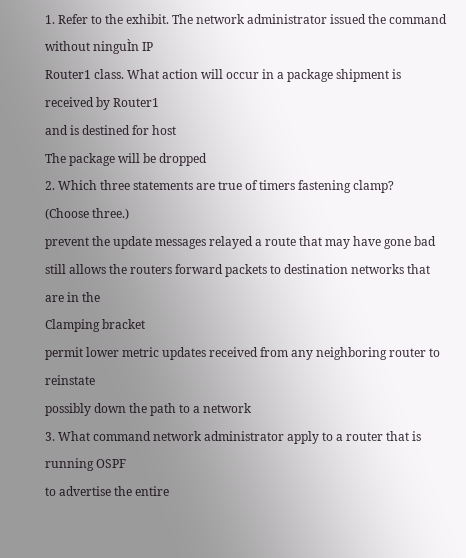1. Refer to the exhibit. The network administrator issued the command without ninguÌn IP
Router1 class. What action will occur in a package shipment is received by Router1
and is destined for host
The package will be dropped
2. Which three statements are true of timers fastening clamp?
(Choose three.)
prevent the update messages relayed a route that may have gone bad
still allows the routers forward packets to destination networks that are in the
Clamping bracket
permit lower metric updates received from any neighboring router to reinstate
possibly down the path to a network
3. What command network administrator apply to a router that is running OSPF
to advertise the entire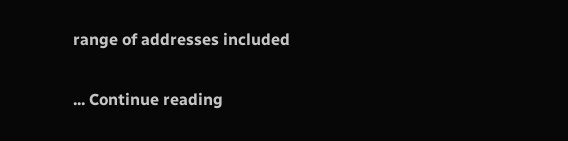range of addresses included

... Continue reading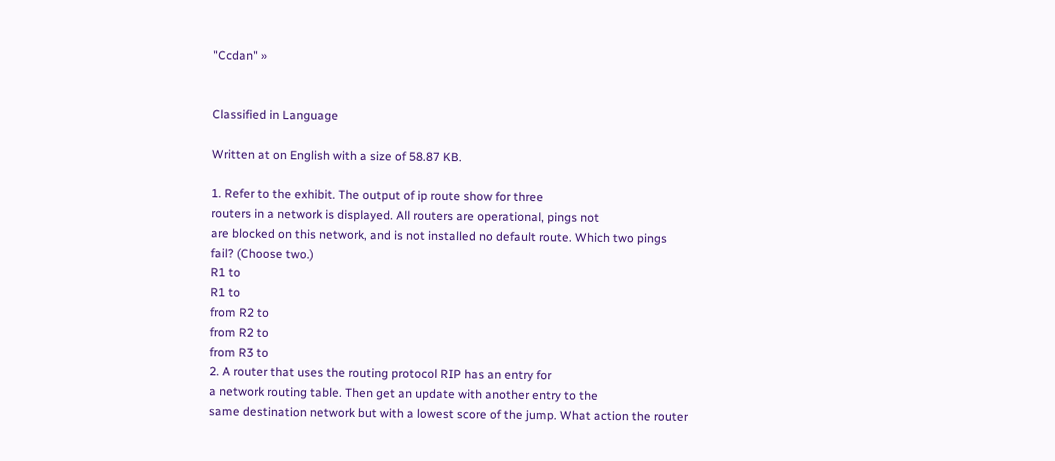"Ccdan" »


Classified in Language

Written at on English with a size of 58.87 KB.

1. Refer to the exhibit. The output of ip route show for three
routers in a network is displayed. All routers are operational, pings not
are blocked on this network, and is not installed no default route. Which two pings
fail? (Choose two.)
R1 to
R1 to
from R2 to
from R2 to
from R3 to
2. A router that uses the routing protocol RIP has an entry for
a network routing table. Then get an update with another entry to the
same destination network but with a lowest score of the jump. What action the router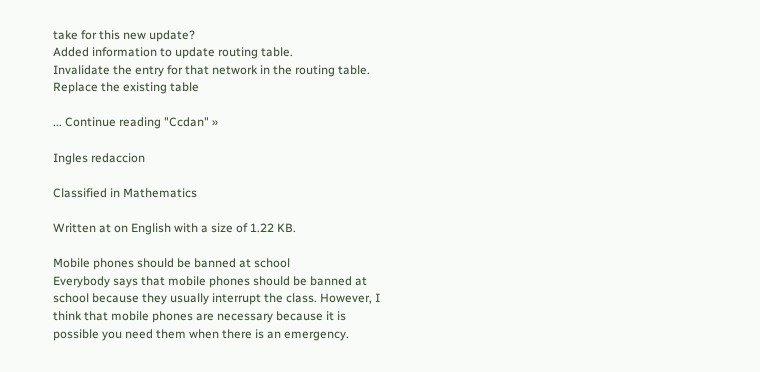take for this new update?
Added information to update routing table.
Invalidate the entry for that network in the routing table.
Replace the existing table

... Continue reading "Ccdan" »

Ingles redaccion

Classified in Mathematics

Written at on English with a size of 1.22 KB.

Mobile phones should be banned at school
Everybody says that mobile phones should be banned at school because they usually interrupt the class. However, I think that mobile phones are necessary because it is possible you need them when there is an emergency.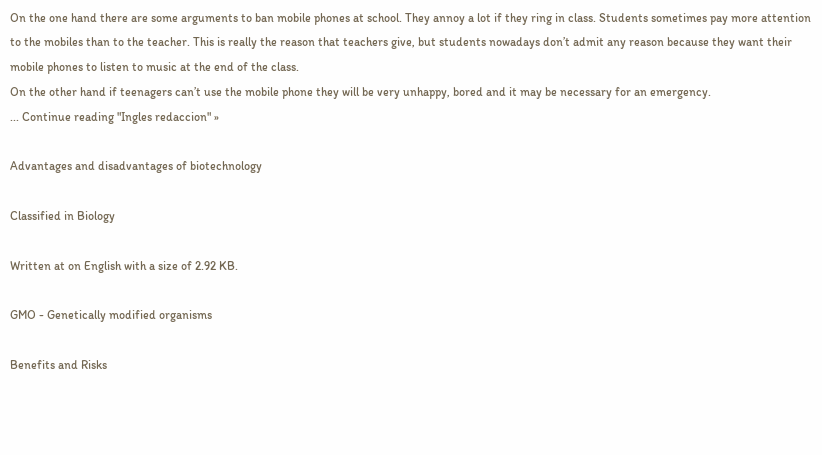On the one hand there are some arguments to ban mobile phones at school. They annoy a lot if they ring in class. Students sometimes pay more attention to the mobiles than to the teacher. This is really the reason that teachers give, but students nowadays don’t admit any reason because they want their mobile phones to listen to music at the end of the class.
On the other hand if teenagers can’t use the mobile phone they will be very unhappy, bored and it may be necessary for an emergency.
... Continue reading "Ingles redaccion" »

Advantages and disadvantages of biotechnology

Classified in Biology

Written at on English with a size of 2.92 KB.

GMO - Genetically modified organisms

Benefits and Risks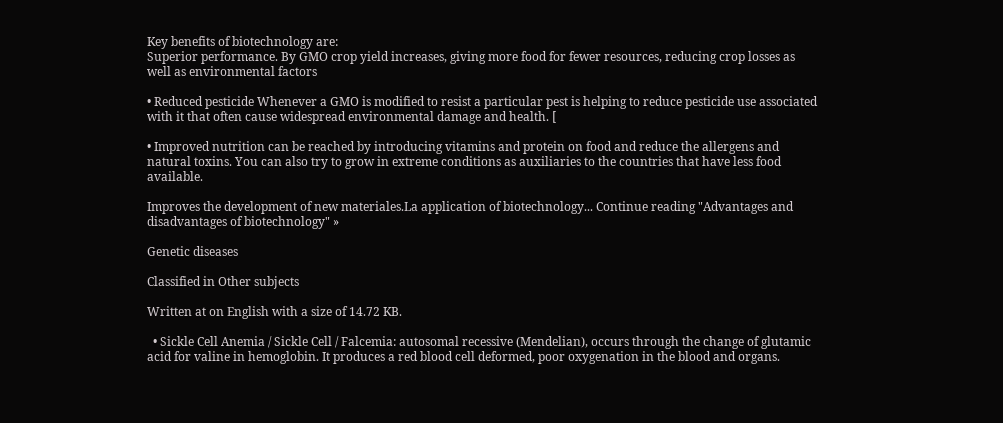Key benefits of biotechnology are:
Superior performance. By GMO crop yield increases, giving more food for fewer resources, reducing crop losses as well as environmental factors

• Reduced pesticide Whenever a GMO is modified to resist a particular pest is helping to reduce pesticide use associated with it that often cause widespread environmental damage and health. [

• Improved nutrition can be reached by introducing vitamins and protein on food and reduce the allergens and natural toxins. You can also try to grow in extreme conditions as auxiliaries to the countries that have less food available.

Improves the development of new materiales.La application of biotechnology... Continue reading "Advantages and disadvantages of biotechnology" »

Genetic diseases

Classified in Other subjects

Written at on English with a size of 14.72 KB.

  • Sickle Cell Anemia / Sickle Cell / Falcemia: autosomal recessive (Mendelian), occurs through the change of glutamic acid for valine in hemoglobin. It produces a red blood cell deformed, poor oxygenation in the blood and organs.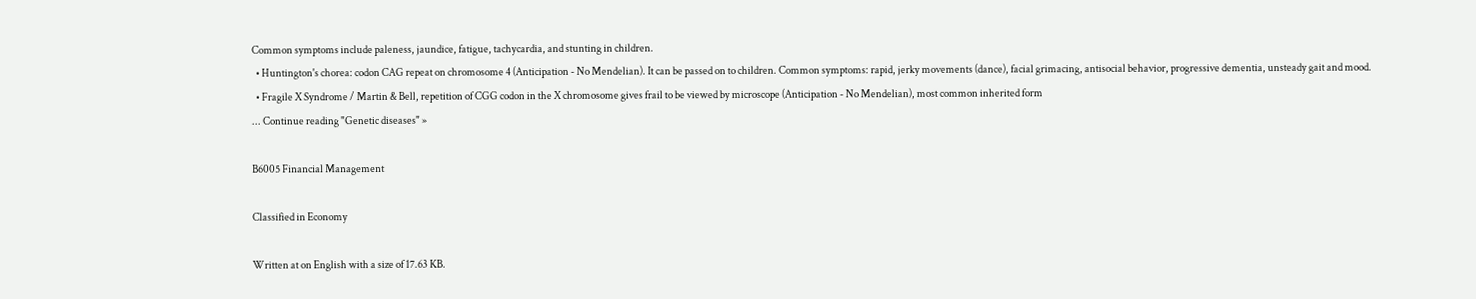Common symptoms include paleness, jaundice, fatigue, tachycardia, and stunting in children.
  • Huntington's chorea: codon CAG repeat on chromosome 4 (Anticipation - No Mendelian). It can be passed on to children. Common symptoms: rapid, jerky movements (dance), facial grimacing, antisocial behavior, progressive dementia, unsteady gait and mood.
  • Fragile X Syndrome / Martin & Bell, repetition of CGG codon in the X chromosome gives frail to be viewed by microscope (Anticipation - No Mendelian), most common inherited form
... Continue reading "Genetic diseases" »

B6005 Financial Management

Classified in Economy

Written at on English with a size of 17.63 KB.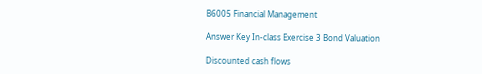B6005 Financial Management

Answer Key In-class Exercise 3 Bond Valuation

Discounted cash flows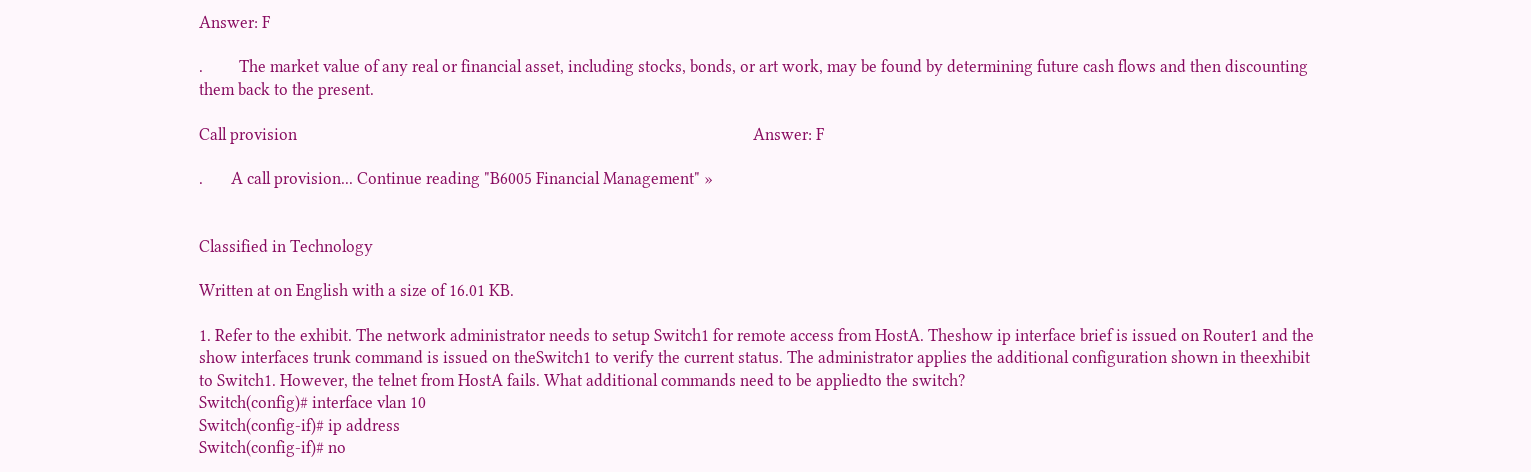Answer: F

.         The market value of any real or financial asset, including stocks, bonds, or art work, may be found by determining future cash flows and then discounting them back to the present.

Call provision                                                                                                                  Answer: F

.       A call provision... Continue reading "B6005 Financial Management" »


Classified in Technology

Written at on English with a size of 16.01 KB.

1. Refer to the exhibit. The network administrator needs to setup Switch1 for remote access from HostA. Theshow ip interface brief is issued on Router1 and the show interfaces trunk command is issued on theSwitch1 to verify the current status. The administrator applies the additional configuration shown in theexhibit to Switch1. However, the telnet from HostA fails. What additional commands need to be appliedto the switch?
Switch(config)# interface vlan 10
Switch(config-if)# ip address
Switch(config-if)# no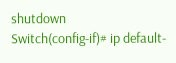shutdown
Switch(config-if)# ip default-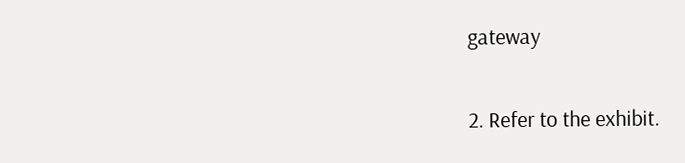gateway

2. Refer to the exhibit.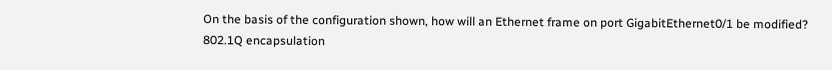On the basis of the configuration shown, how will an Ethernet frame on port GigabitEthernet0/1 be modified?
802.1Q encapsulation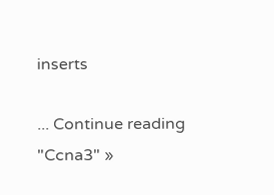inserts

... Continue reading "Ccna3" »